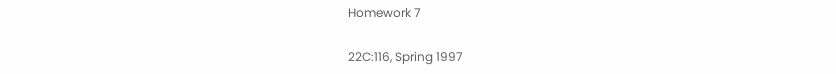Homework 7

22C:116, Spring 1997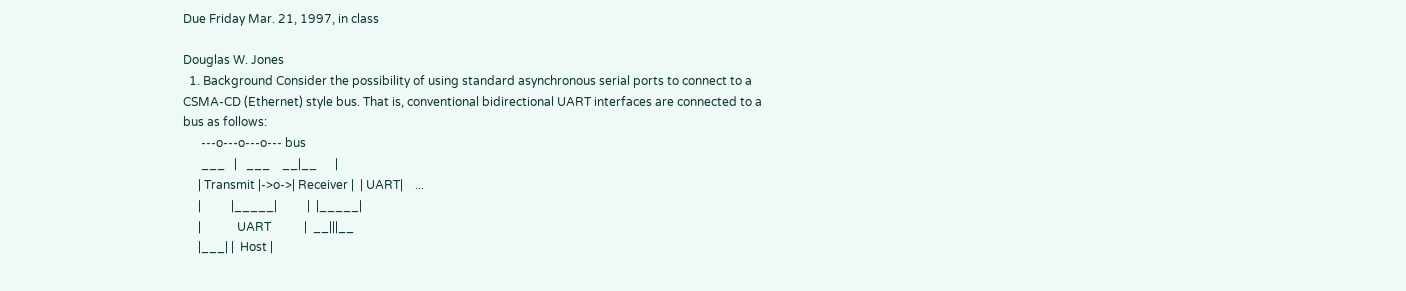Due Friday Mar. 21, 1997, in class

Douglas W. Jones
  1. Background Consider the possibility of using standard asynchronous serial ports to connect to a CSMA-CD (Ethernet) style bus. That is, conventional bidirectional UART interfaces are connected to a bus as follows:
      ---o---o---o--- bus
      ___   |   ___    __|__      |
     | Transmit |->o->| Receiver |  | UART|    ...
     |          |_____|          |  |_____|
     |            UART           |  __|||__
     |___| |  Host |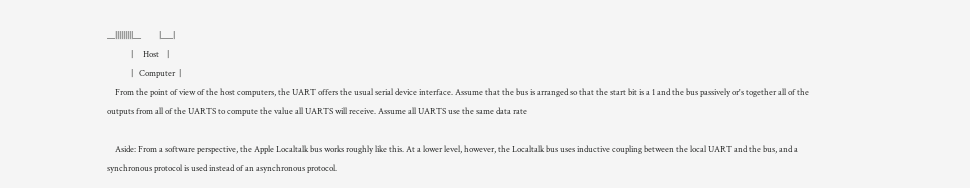__|||||||||__         |___|
            |     Host    |
            |   Computer  |
    From the point of view of the host computers, the UART offers the usual serial device interface. Assume that the bus is arranged so that the start bit is a 1 and the bus passively or's together all of the outputs from all of the UARTS to compute the value all UARTS will receive. Assume all UARTS use the same data rate

    Aside: From a software perspective, the Apple Localtalk bus works roughly like this. At a lower level, however, the Localtalk bus uses inductive coupling between the local UART and the bus, and a synchronous protocol is used instead of an asynchronous protocol.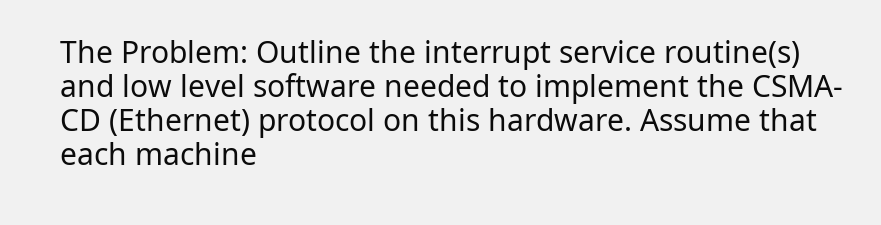The Problem: Outline the interrupt service routine(s) and low level software needed to implement the CSMA-CD (Ethernet) protocol on this hardware. Assume that each machine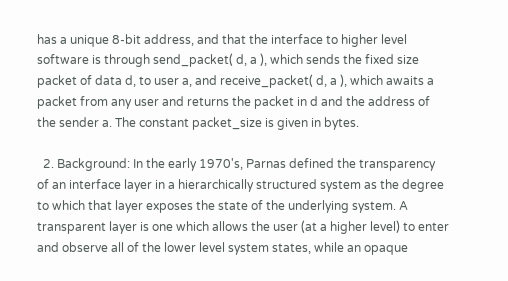has a unique 8-bit address, and that the interface to higher level software is through send_packet( d, a ), which sends the fixed size packet of data d, to user a, and receive_packet( d, a ), which awaits a packet from any user and returns the packet in d and the address of the sender a. The constant packet_size is given in bytes.

  2. Background: In the early 1970's, Parnas defined the transparency of an interface layer in a hierarchically structured system as the degree to which that layer exposes the state of the underlying system. A transparent layer is one which allows the user (at a higher level) to enter and observe all of the lower level system states, while an opaque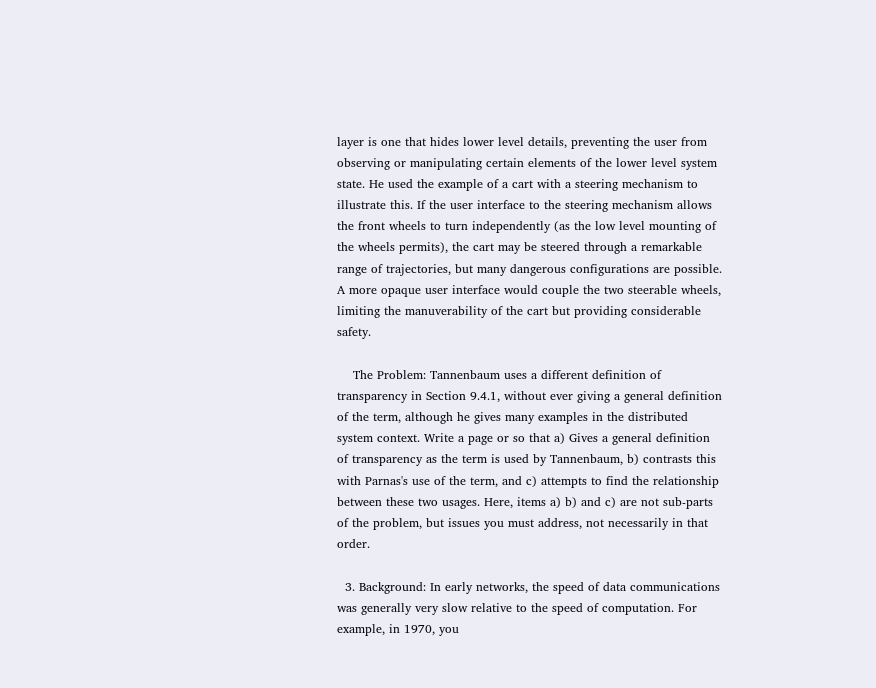layer is one that hides lower level details, preventing the user from observing or manipulating certain elements of the lower level system state. He used the example of a cart with a steering mechanism to illustrate this. If the user interface to the steering mechanism allows the front wheels to turn independently (as the low level mounting of the wheels permits), the cart may be steered through a remarkable range of trajectories, but many dangerous configurations are possible. A more opaque user interface would couple the two steerable wheels, limiting the manuverability of the cart but providing considerable safety.

    The Problem: Tannenbaum uses a different definition of transparency in Section 9.4.1, without ever giving a general definition of the term, although he gives many examples in the distributed system context. Write a page or so that a) Gives a general definition of transparency as the term is used by Tannenbaum, b) contrasts this with Parnas's use of the term, and c) attempts to find the relationship between these two usages. Here, items a) b) and c) are not sub-parts of the problem, but issues you must address, not necessarily in that order.

  3. Background: In early networks, the speed of data communications was generally very slow relative to the speed of computation. For example, in 1970, you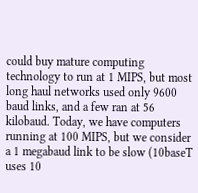could buy mature computing technology to run at 1 MIPS, but most long haul networks used only 9600 baud links, and a few ran at 56 kilobaud. Today, we have computers running at 100 MIPS, but we consider a 1 megabaud link to be slow (10baseT uses 10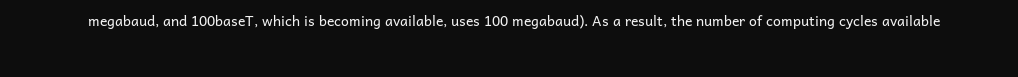megabaud, and 100baseT, which is becoming available, uses 100 megabaud). As a result, the number of computing cycles available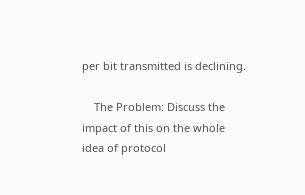per bit transmitted is declining.

    The Problem: Discuss the impact of this on the whole idea of protocol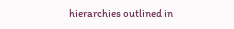hierarchies outlined in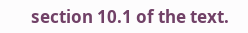section 10.1 of the text.